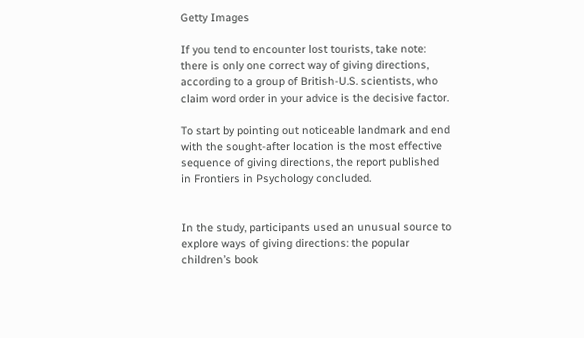Getty Images

If you tend to encounter lost tourists, take note: there is only one correct way of giving directions, according to a group of British-U.S. scientists, who claim word order in your advice is the decisive factor.

To start by pointing out noticeable landmark and end with the sought-after location is the most effective sequence of giving directions, the report published in Frontiers in Psychology concluded.


In the study, participants used an unusual source to explore ways of giving directions: the popular children’s book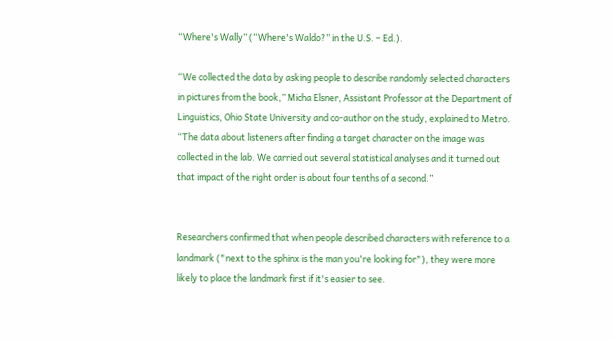“Where's Wally” (“Where's Waldo?” in the U.S. – Ed.).

“We collected the data by asking people to describe randomly selected characters in pictures from the book,” Micha Elsner, Assistant Professor at the Department of Linguistics, Ohio State University and co-author on the study, explained to Metro. “The data about listeners after finding a target character on the image was collected in the lab. We carried out several statistical analyses and it turned out that impact of the right order is about four tenths of a second.”


Researchers confirmed that when people described characters with reference to a landmark ("next to the sphinx is the man you're looking for"), they were more likely to place the landmark first if it's easier to see.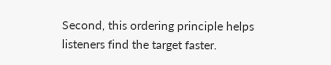Second, this ordering principle helps listeners find the target faster.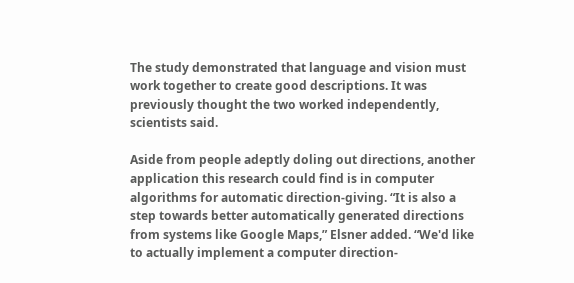The study demonstrated that language and vision must work together to create good descriptions. It was previously thought the two worked independently, scientists said.

Aside from people adeptly doling out directions, another application this research could find is in computer algorithms for automatic direction-giving. “It is also a step towards better automatically generated directions from systems like Google Maps,” Elsner added. “We'd like to actually implement a computer direction-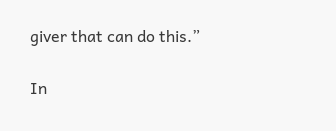giver that can do this.”

In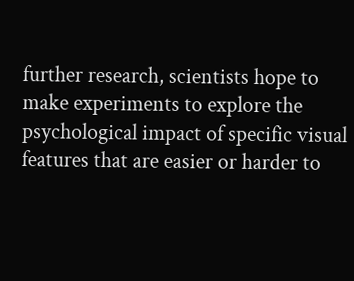further research, scientists hope to make experiments to explore the psychological impact of specific visual features that are easier or harder to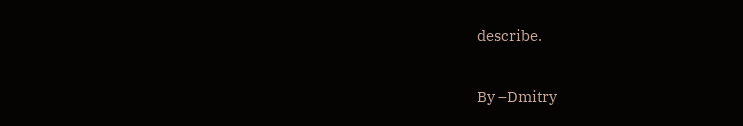describe.

By –Dmitry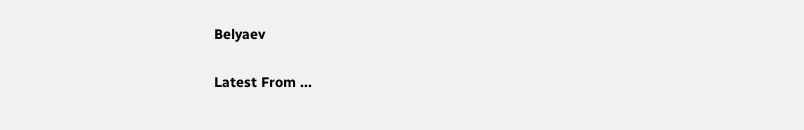Belyaev

Latest From ...